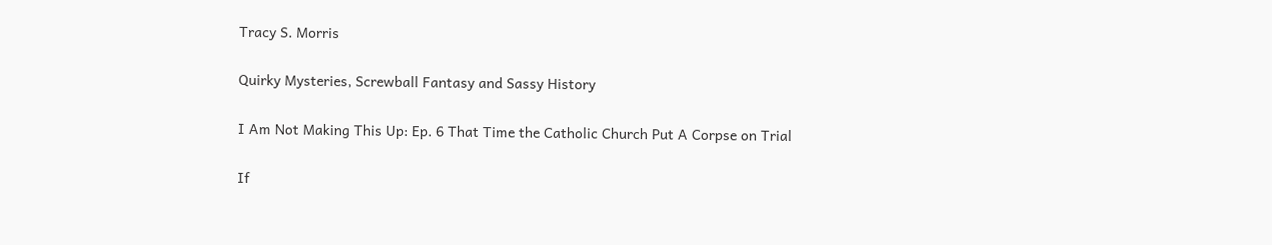Tracy S. Morris

Quirky Mysteries, Screwball Fantasy and Sassy History

I Am Not Making This Up: Ep. 6 That Time the Catholic Church Put A Corpse on Trial

If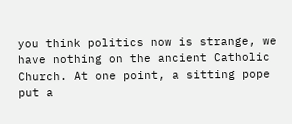you think politics now is strange, we have nothing on the ancient Catholic Church. At one point, a sitting pope put a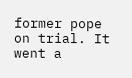former pope on trial. It went a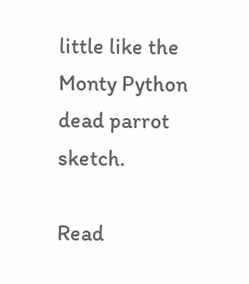little like the Monty Python dead parrot sketch.

Read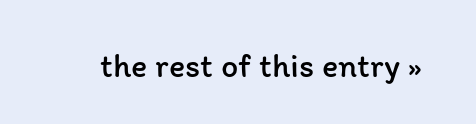the rest of this entry »